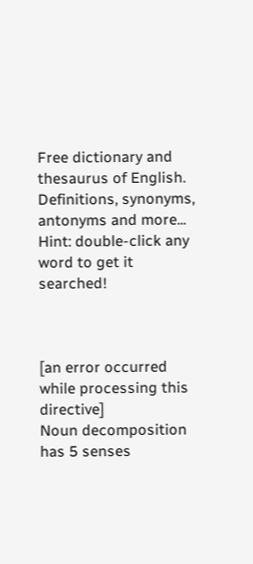Free dictionary and thesaurus of English. Definitions, synonyms, antonyms and more...
Hint: double-click any word to get it searched!



[an error occurred while processing this directive]
Noun decomposition has 5 senses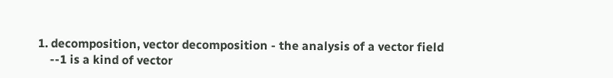1. decomposition, vector decomposition - the analysis of a vector field
    --1 is a kind of vector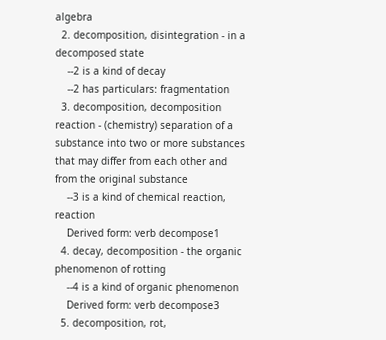algebra
  2. decomposition, disintegration - in a decomposed state
    --2 is a kind of decay
    --2 has particulars: fragmentation
  3. decomposition, decomposition reaction - (chemistry) separation of a substance into two or more substances that may differ from each other and from the original substance
    --3 is a kind of chemical reaction, reaction
    Derived form: verb decompose1
  4. decay, decomposition - the organic phenomenon of rotting
    --4 is a kind of organic phenomenon
    Derived form: verb decompose3
  5. decomposition, rot,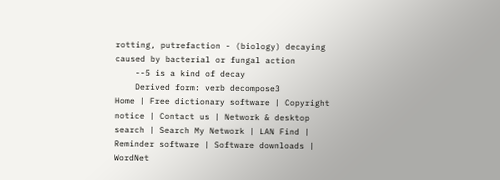rotting, putrefaction - (biology) decaying caused by bacterial or fungal action
    --5 is a kind of decay
    Derived form: verb decompose3
Home | Free dictionary software | Copyright notice | Contact us | Network & desktop search | Search My Network | LAN Find | Reminder software | Software downloads | WordNet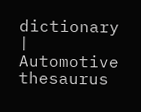dictionary | Automotive thesaurus